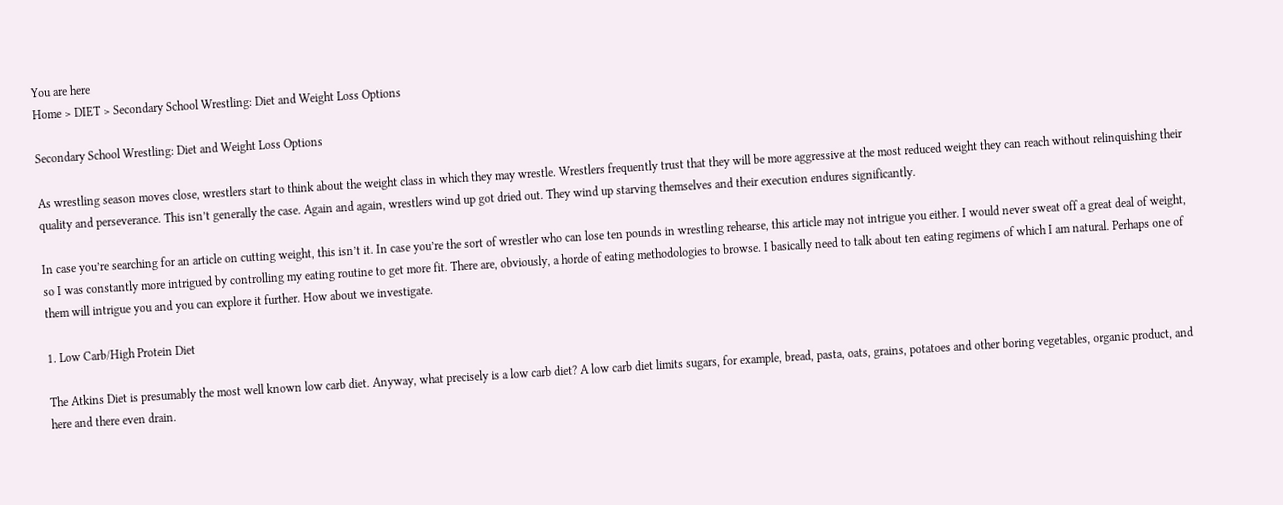You are here
Home > DIET > Secondary School Wrestling: Diet and Weight Loss Options

Secondary School Wrestling: Diet and Weight Loss Options

As wrestling season moves close, wrestlers start to think about the weight class in which they may wrestle. Wrestlers frequently trust that they will be more aggressive at the most reduced weight they can reach without relinquishing their quality and perseverance. This isn’t generally the case. Again and again, wrestlers wind up got dried out. They wind up starving themselves and their execution endures significantly.

In case you’re searching for an article on cutting weight, this isn’t it. In case you’re the sort of wrestler who can lose ten pounds in wrestling rehearse, this article may not intrigue you either. I would never sweat off a great deal of weight, so I was constantly more intrigued by controlling my eating routine to get more fit. There are, obviously, a horde of eating methodologies to browse. I basically need to talk about ten eating regimens of which I am natural. Perhaps one of them will intrigue you and you can explore it further. How about we investigate.

1. Low Carb/High Protein Diet

The Atkins Diet is presumably the most well known low carb diet. Anyway, what precisely is a low carb diet? A low carb diet limits sugars, for example, bread, pasta, oats, grains, potatoes and other boring vegetables, organic product, and here and there even drain.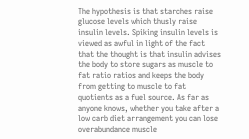The hypothesis is that starches raise glucose levels which thusly raise insulin levels. Spiking insulin levels is viewed as awful in light of the fact that the thought is that insulin advises the body to store sugars as muscle to fat ratio ratios and keeps the body from getting to muscle to fat quotients as a fuel source. As far as anyone knows, whether you take after a low carb diet arrangement you can lose overabundance muscle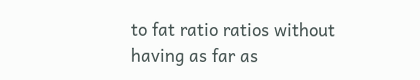to fat ratio ratios without having as far as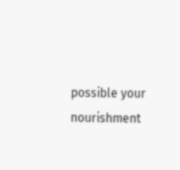possible your nourishment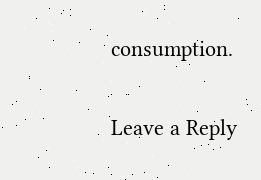consumption.

Leave a Reply